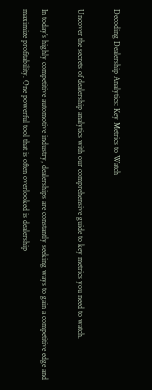Decoding Dealership Analytics: Key Metrics to Watch

Uncover the secrets of dealership analytics with our comprehensive guide to key metrics you need to watch.

In today’s highly competitive automotive industry, dealerships are constantly seeking ways to gain a competitive edge and maximize profitability. One powerful tool that is often overlooked is dealership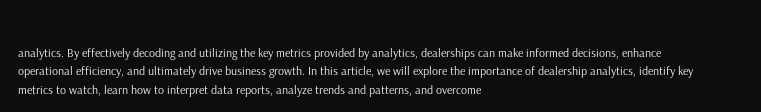analytics. By effectively decoding and utilizing the key metrics provided by analytics, dealerships can make informed decisions, enhance operational efficiency, and ultimately drive business growth. In this article, we will explore the importance of dealership analytics, identify key metrics to watch, learn how to interpret data reports, analyze trends and patterns, and overcome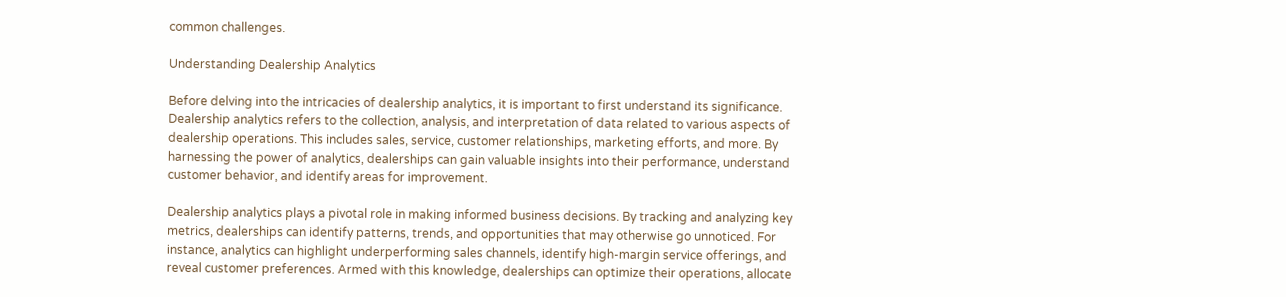common challenges.

Understanding Dealership Analytics

Before delving into the intricacies of dealership analytics, it is important to first understand its significance. Dealership analytics refers to the collection, analysis, and interpretation of data related to various aspects of dealership operations. This includes sales, service, customer relationships, marketing efforts, and more. By harnessing the power of analytics, dealerships can gain valuable insights into their performance, understand customer behavior, and identify areas for improvement.

Dealership analytics plays a pivotal role in making informed business decisions. By tracking and analyzing key metrics, dealerships can identify patterns, trends, and opportunities that may otherwise go unnoticed. For instance, analytics can highlight underperforming sales channels, identify high-margin service offerings, and reveal customer preferences. Armed with this knowledge, dealerships can optimize their operations, allocate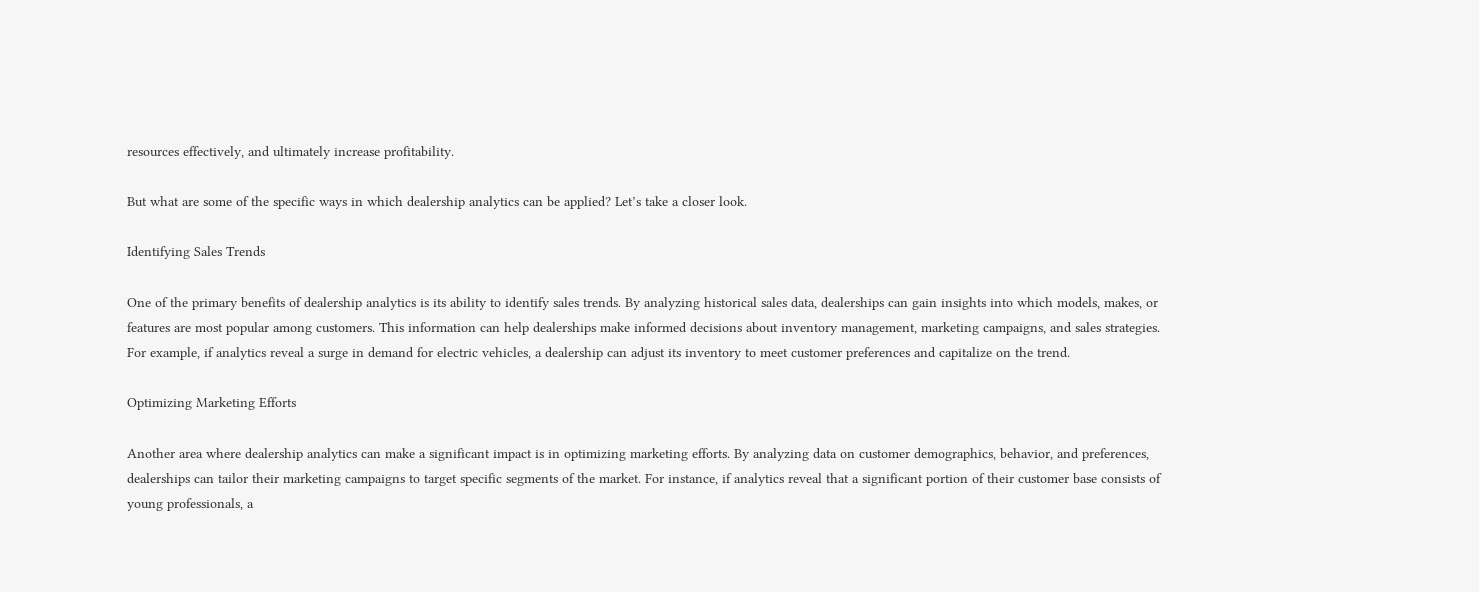resources effectively, and ultimately increase profitability.

But what are some of the specific ways in which dealership analytics can be applied? Let’s take a closer look.

Identifying Sales Trends

One of the primary benefits of dealership analytics is its ability to identify sales trends. By analyzing historical sales data, dealerships can gain insights into which models, makes, or features are most popular among customers. This information can help dealerships make informed decisions about inventory management, marketing campaigns, and sales strategies. For example, if analytics reveal a surge in demand for electric vehicles, a dealership can adjust its inventory to meet customer preferences and capitalize on the trend.

Optimizing Marketing Efforts

Another area where dealership analytics can make a significant impact is in optimizing marketing efforts. By analyzing data on customer demographics, behavior, and preferences, dealerships can tailor their marketing campaigns to target specific segments of the market. For instance, if analytics reveal that a significant portion of their customer base consists of young professionals, a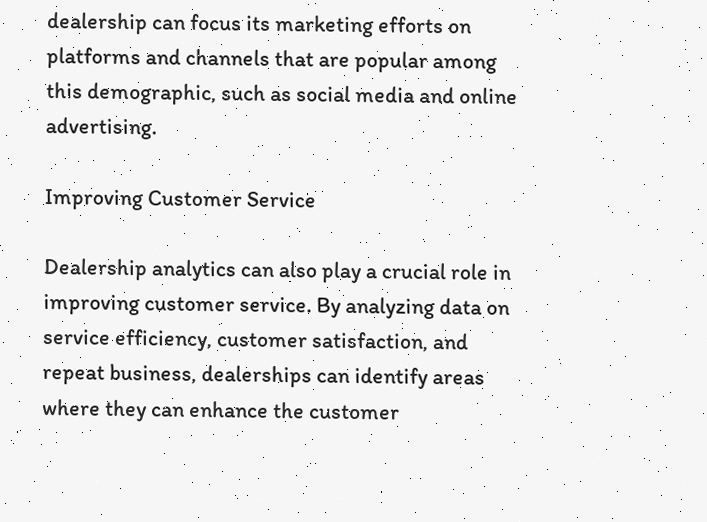dealership can focus its marketing efforts on platforms and channels that are popular among this demographic, such as social media and online advertising.

Improving Customer Service

Dealership analytics can also play a crucial role in improving customer service. By analyzing data on service efficiency, customer satisfaction, and repeat business, dealerships can identify areas where they can enhance the customer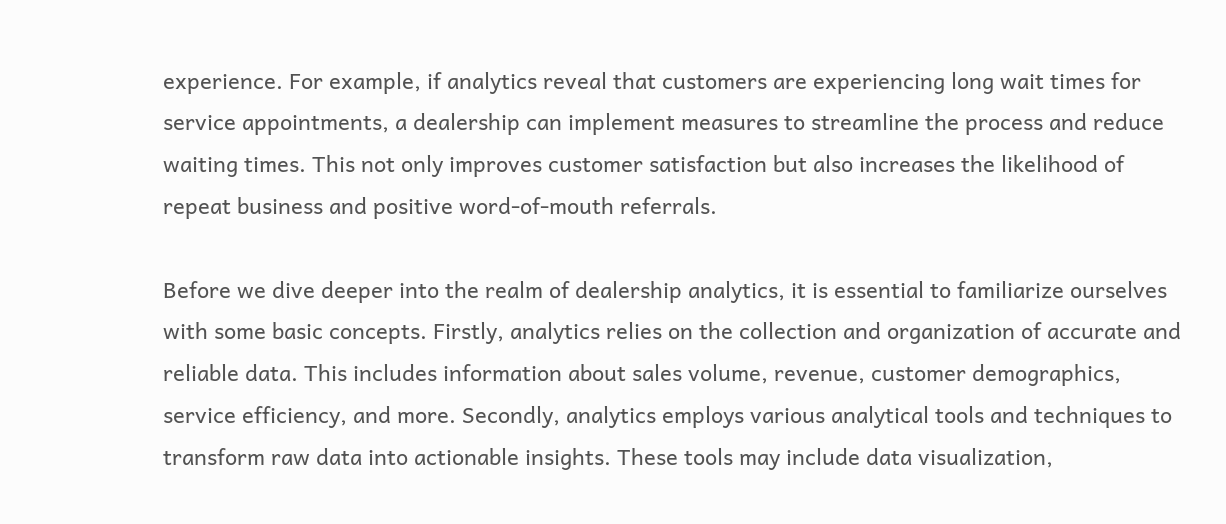experience. For example, if analytics reveal that customers are experiencing long wait times for service appointments, a dealership can implement measures to streamline the process and reduce waiting times. This not only improves customer satisfaction but also increases the likelihood of repeat business and positive word-of-mouth referrals.

Before we dive deeper into the realm of dealership analytics, it is essential to familiarize ourselves with some basic concepts. Firstly, analytics relies on the collection and organization of accurate and reliable data. This includes information about sales volume, revenue, customer demographics, service efficiency, and more. Secondly, analytics employs various analytical tools and techniques to transform raw data into actionable insights. These tools may include data visualization,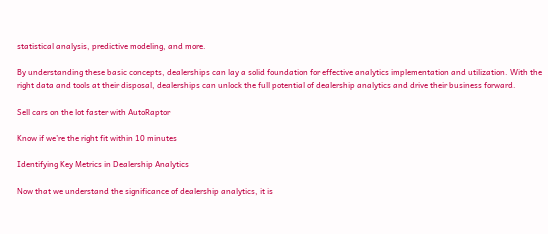statistical analysis, predictive modeling, and more.

By understanding these basic concepts, dealerships can lay a solid foundation for effective analytics implementation and utilization. With the right data and tools at their disposal, dealerships can unlock the full potential of dealership analytics and drive their business forward.

Sell cars on the lot faster with AutoRaptor

Know if we’re the right fit within 10 minutes

Identifying Key Metrics in Dealership Analytics

Now that we understand the significance of dealership analytics, it is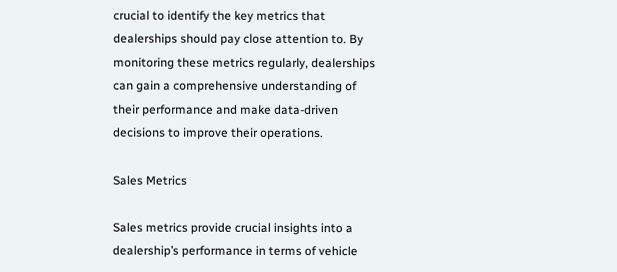crucial to identify the key metrics that dealerships should pay close attention to. By monitoring these metrics regularly, dealerships can gain a comprehensive understanding of their performance and make data-driven decisions to improve their operations.

Sales Metrics

Sales metrics provide crucial insights into a dealership’s performance in terms of vehicle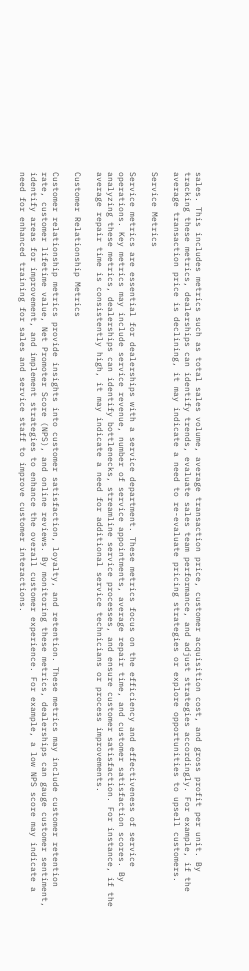sales. This includes metrics such as total sales volume, average transaction price, customer acquisition cost, and gross profit per unit. By tracking these metrics, dealerships can identify trends, evaluate sales team performance, and adjust strategies accordingly. For example, if the average transaction price is declining, it may indicate a need to re-evaluate pricing strategies or explore opportunities to upsell customers.

Service Metrics

Service metrics are essential for dealerships with a service department. These metrics focus on the efficiency and effectiveness of service operations. Key metrics may include service revenue, number of service appointments, average repair time, and customer satisfaction scores. By analyzing these metrics, dealerships can identify bottlenecks, streamline service processes, and ensure customer satisfaction. For instance, if the average repair time is consistently high, it may indicate a need for additional service technicians or process improvements.

Customer Relationship Metrics

Customer relationship metrics provide insights into customer satisfaction, loyalty, and retention. These metrics may include customer retention rate, customer lifetime value, Net Promoter Score (NPS), and online reviews. By monitoring these metrics, dealerships can gauge customer sentiment, identify areas for improvement, and implement strategies to enhance the overall customer experience. For example, a low NPS score may indicate a need for enhanced training for sales and service staff to improve customer interactions.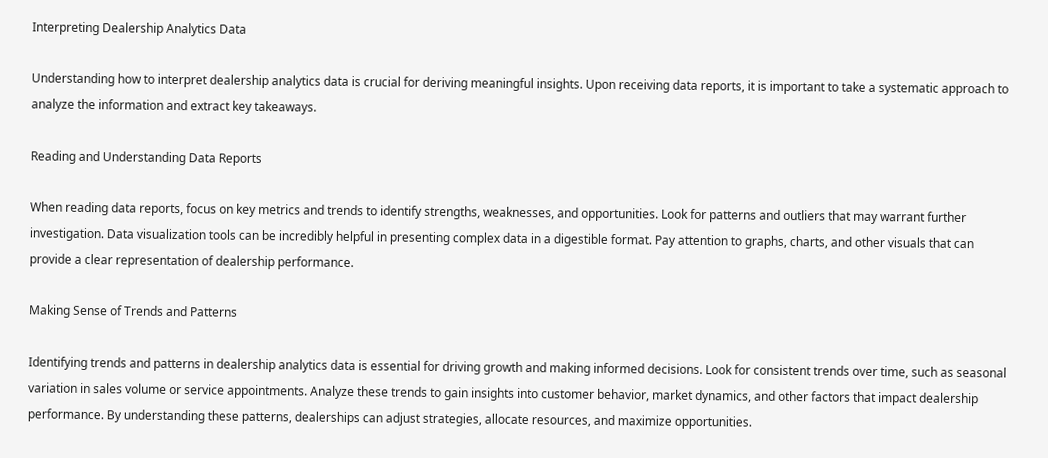Interpreting Dealership Analytics Data

Understanding how to interpret dealership analytics data is crucial for deriving meaningful insights. Upon receiving data reports, it is important to take a systematic approach to analyze the information and extract key takeaways.

Reading and Understanding Data Reports

When reading data reports, focus on key metrics and trends to identify strengths, weaknesses, and opportunities. Look for patterns and outliers that may warrant further investigation. Data visualization tools can be incredibly helpful in presenting complex data in a digestible format. Pay attention to graphs, charts, and other visuals that can provide a clear representation of dealership performance.

Making Sense of Trends and Patterns

Identifying trends and patterns in dealership analytics data is essential for driving growth and making informed decisions. Look for consistent trends over time, such as seasonal variation in sales volume or service appointments. Analyze these trends to gain insights into customer behavior, market dynamics, and other factors that impact dealership performance. By understanding these patterns, dealerships can adjust strategies, allocate resources, and maximize opportunities.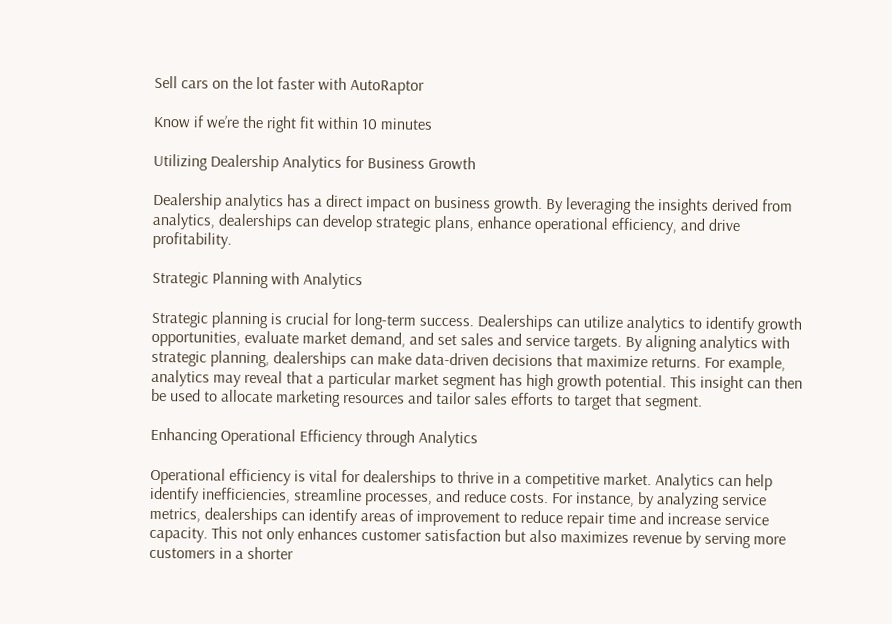Sell cars on the lot faster with AutoRaptor

Know if we’re the right fit within 10 minutes

Utilizing Dealership Analytics for Business Growth

Dealership analytics has a direct impact on business growth. By leveraging the insights derived from analytics, dealerships can develop strategic plans, enhance operational efficiency, and drive profitability.

Strategic Planning with Analytics

Strategic planning is crucial for long-term success. Dealerships can utilize analytics to identify growth opportunities, evaluate market demand, and set sales and service targets. By aligning analytics with strategic planning, dealerships can make data-driven decisions that maximize returns. For example, analytics may reveal that a particular market segment has high growth potential. This insight can then be used to allocate marketing resources and tailor sales efforts to target that segment.

Enhancing Operational Efficiency through Analytics

Operational efficiency is vital for dealerships to thrive in a competitive market. Analytics can help identify inefficiencies, streamline processes, and reduce costs. For instance, by analyzing service metrics, dealerships can identify areas of improvement to reduce repair time and increase service capacity. This not only enhances customer satisfaction but also maximizes revenue by serving more customers in a shorter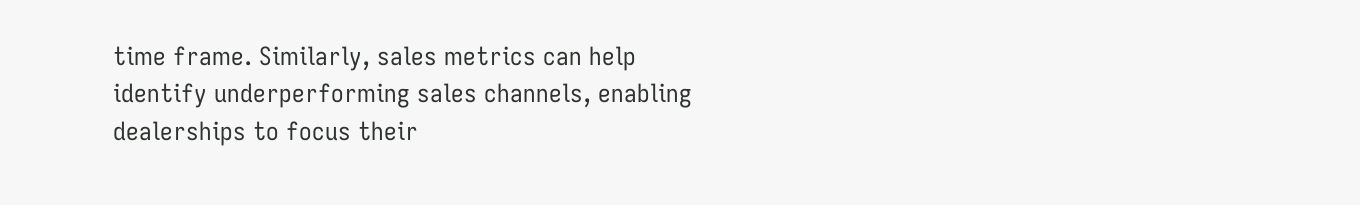time frame. Similarly, sales metrics can help identify underperforming sales channels, enabling dealerships to focus their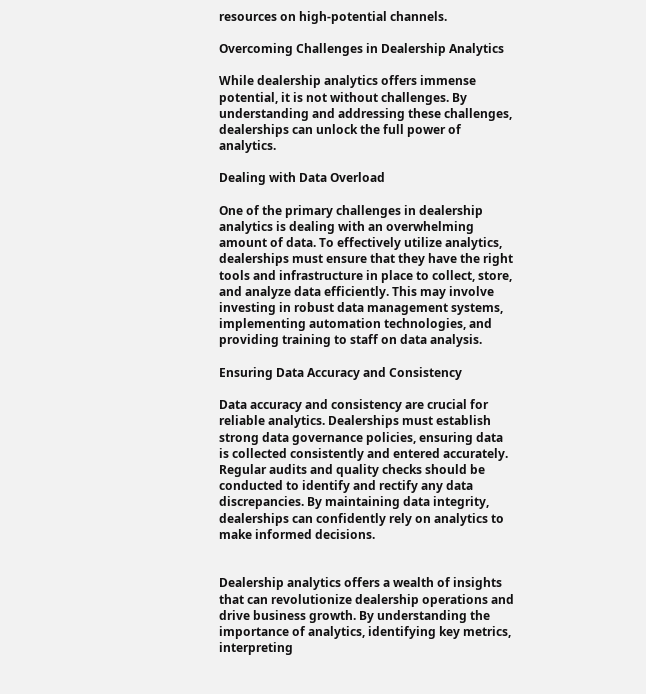resources on high-potential channels.

Overcoming Challenges in Dealership Analytics

While dealership analytics offers immense potential, it is not without challenges. By understanding and addressing these challenges, dealerships can unlock the full power of analytics.

Dealing with Data Overload

One of the primary challenges in dealership analytics is dealing with an overwhelming amount of data. To effectively utilize analytics, dealerships must ensure that they have the right tools and infrastructure in place to collect, store, and analyze data efficiently. This may involve investing in robust data management systems, implementing automation technologies, and providing training to staff on data analysis.

Ensuring Data Accuracy and Consistency

Data accuracy and consistency are crucial for reliable analytics. Dealerships must establish strong data governance policies, ensuring data is collected consistently and entered accurately. Regular audits and quality checks should be conducted to identify and rectify any data discrepancies. By maintaining data integrity, dealerships can confidently rely on analytics to make informed decisions.


Dealership analytics offers a wealth of insights that can revolutionize dealership operations and drive business growth. By understanding the importance of analytics, identifying key metrics, interpreting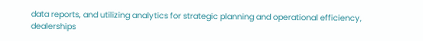data reports, and utilizing analytics for strategic planning and operational efficiency, dealerships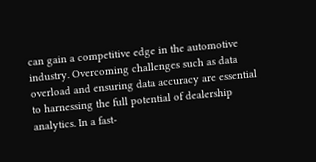can gain a competitive edge in the automotive industry. Overcoming challenges such as data overload and ensuring data accuracy are essential to harnessing the full potential of dealership analytics. In a fast-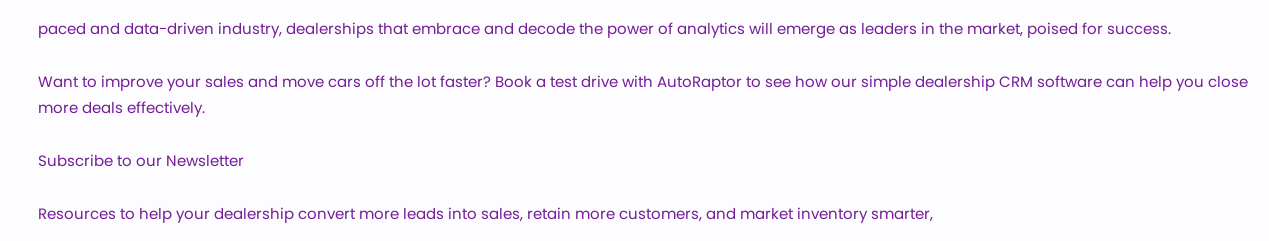paced and data-driven industry, dealerships that embrace and decode the power of analytics will emerge as leaders in the market, poised for success.

Want to improve your sales and move cars off the lot faster? Book a test drive with AutoRaptor to see how our simple dealership CRM software can help you close more deals effectively.

Subscribe to our Newsletter

Resources to help your dealership convert more leads into sales, retain more customers, and market inventory smarter,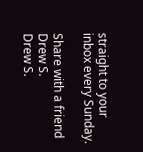straight to your inbox every Sunday.

Share with a friend
Drew S.
Drew S.